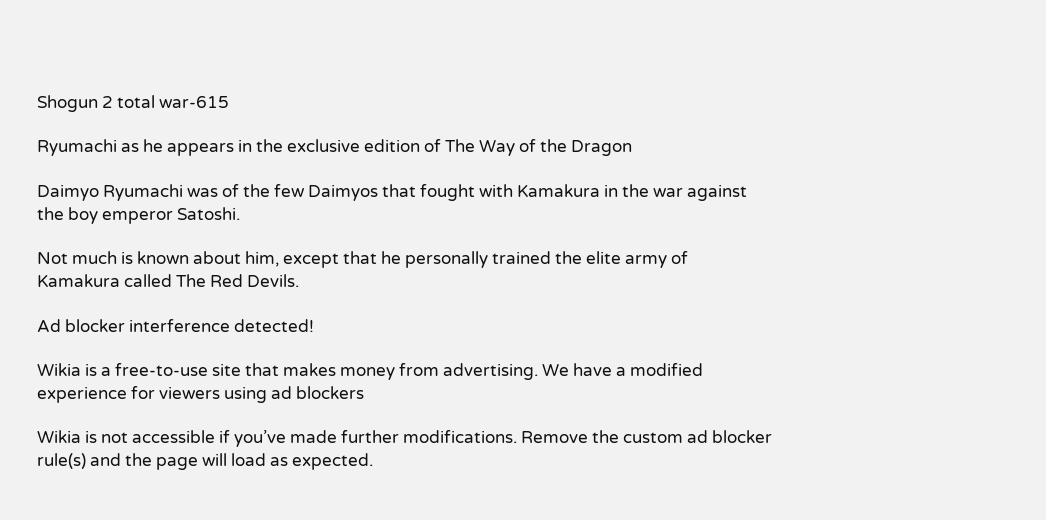Shogun 2 total war-615

Ryumachi as he appears in the exclusive edition of The Way of the Dragon

Daimyo Ryumachi was of the few Daimyos that fought with Kamakura in the war against the boy emperor Satoshi.

Not much is known about him, except that he personally trained the elite army of Kamakura called The Red Devils.

Ad blocker interference detected!

Wikia is a free-to-use site that makes money from advertising. We have a modified experience for viewers using ad blockers

Wikia is not accessible if you’ve made further modifications. Remove the custom ad blocker rule(s) and the page will load as expected.